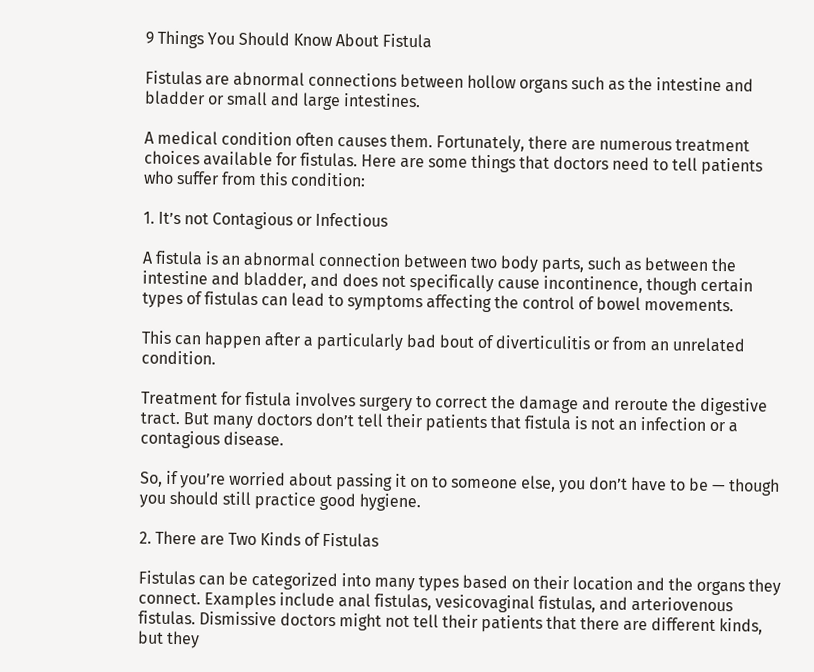9 Things You Should Know About Fistula

Fistulas are abnormal connections between hollow organs such as the intestine and bladder or small and large intestines.

A medical condition often causes them. Fortunately, there are numerous treatment choices available for fistulas. Here are some things that doctors need to tell patients who suffer from this condition:

1. It’s not Contagious or Infectious

A fistula is an abnormal connection between two body parts, such as between the intestine and bladder, and does not specifically cause incontinence, though certain types of fistulas can lead to symptoms affecting the control of bowel movements.

This can happen after a particularly bad bout of diverticulitis or from an unrelated condition.

Treatment for fistula involves surgery to correct the damage and reroute the digestive tract. But many doctors don’t tell their patients that fistula is not an infection or a contagious disease.

So, if you’re worried about passing it on to someone else, you don’t have to be — though you should still practice good hygiene.

2. There are Two Kinds of Fistulas

Fistulas can be categorized into many types based on their location and the organs they connect. Examples include anal fistulas, vesicovaginal fistulas, and arteriovenous fistulas. Dismissive doctors might not tell their patients that there are different kinds, but they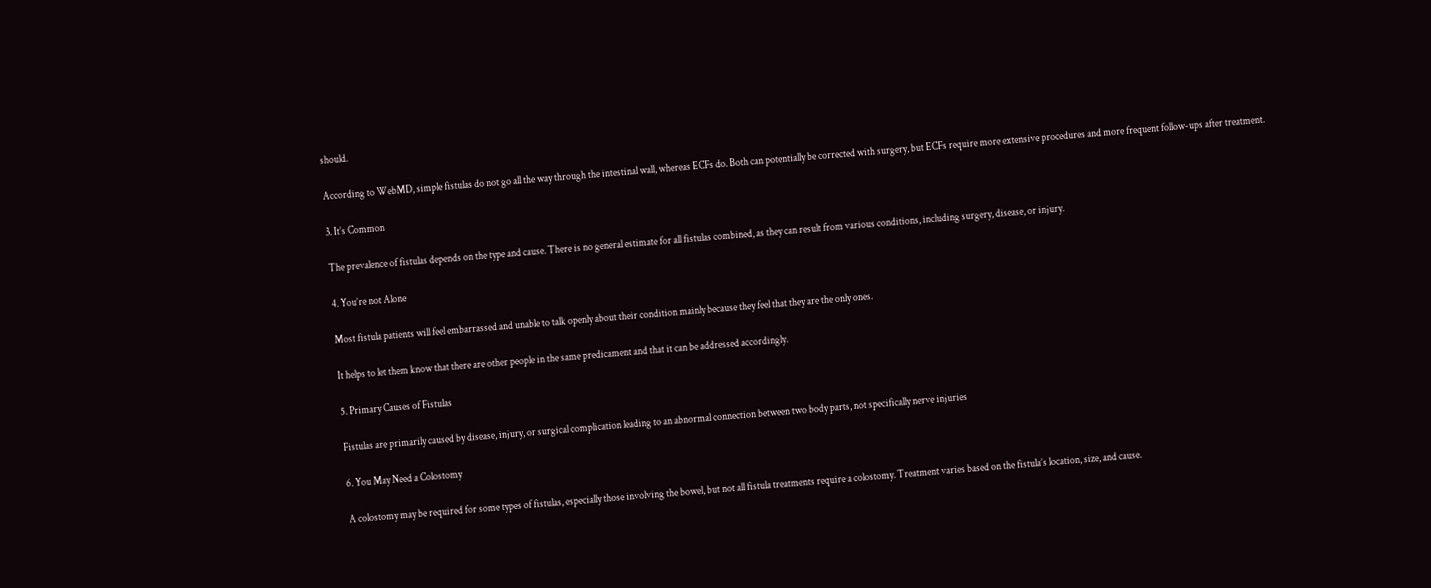should.

According to WebMD, simple fistulas do not go all the way through the intestinal wall, whereas ECFs do. Both can potentially be corrected with surgery, but ECFs require more extensive procedures and more frequent follow-ups after treatment.

3. It’s Common

The prevalence of fistulas depends on the type and cause. There is no general estimate for all fistulas combined, as they can result from various conditions, including surgery, disease, or injury.

4. You’re not Alone

Most fistula patients will feel embarrassed and unable to talk openly about their condition mainly because they feel that they are the only ones.

It helps to let them know that there are other people in the same predicament and that it can be addressed accordingly.

5. Primary Causes of Fistulas

Fistulas are primarily caused by disease, injury, or surgical complication leading to an abnormal connection between two body parts, not specifically nerve injuries

6. You May Need a Colostomy

A colostomy may be required for some types of fistulas, especially those involving the bowel, but not all fistula treatments require a colostomy. Treatment varies based on the fistula’s location, size, and cause.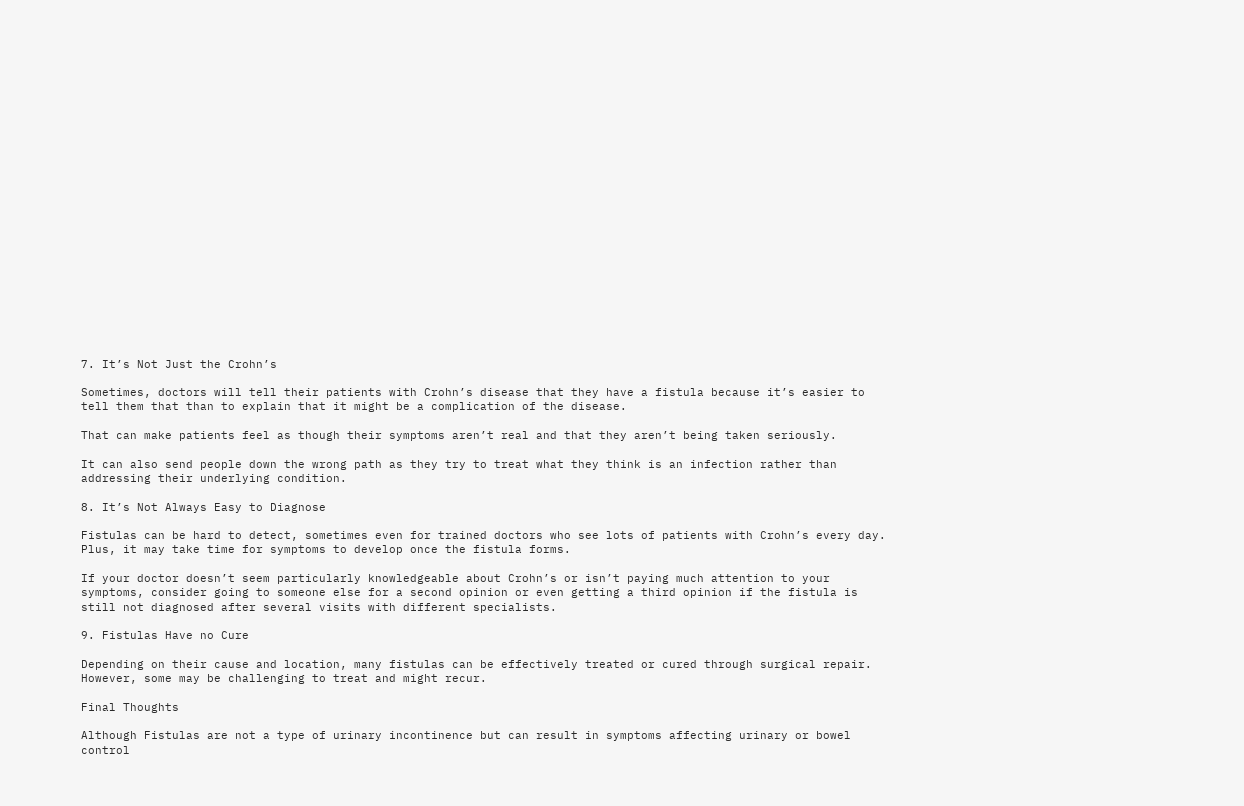7. It’s Not Just the Crohn’s

Sometimes, doctors will tell their patients with Crohn’s disease that they have a fistula because it’s easier to tell them that than to explain that it might be a complication of the disease.

That can make patients feel as though their symptoms aren’t real and that they aren’t being taken seriously.

It can also send people down the wrong path as they try to treat what they think is an infection rather than addressing their underlying condition.

8. It’s Not Always Easy to Diagnose

Fistulas can be hard to detect, sometimes even for trained doctors who see lots of patients with Crohn’s every day. Plus, it may take time for symptoms to develop once the fistula forms.

If your doctor doesn’t seem particularly knowledgeable about Crohn’s or isn’t paying much attention to your symptoms, consider going to someone else for a second opinion or even getting a third opinion if the fistula is still not diagnosed after several visits with different specialists.

9. Fistulas Have no Cure

Depending on their cause and location, many fistulas can be effectively treated or cured through surgical repair. However, some may be challenging to treat and might recur.

Final Thoughts

Although Fistulas are not a type of urinary incontinence but can result in symptoms affecting urinary or bowel control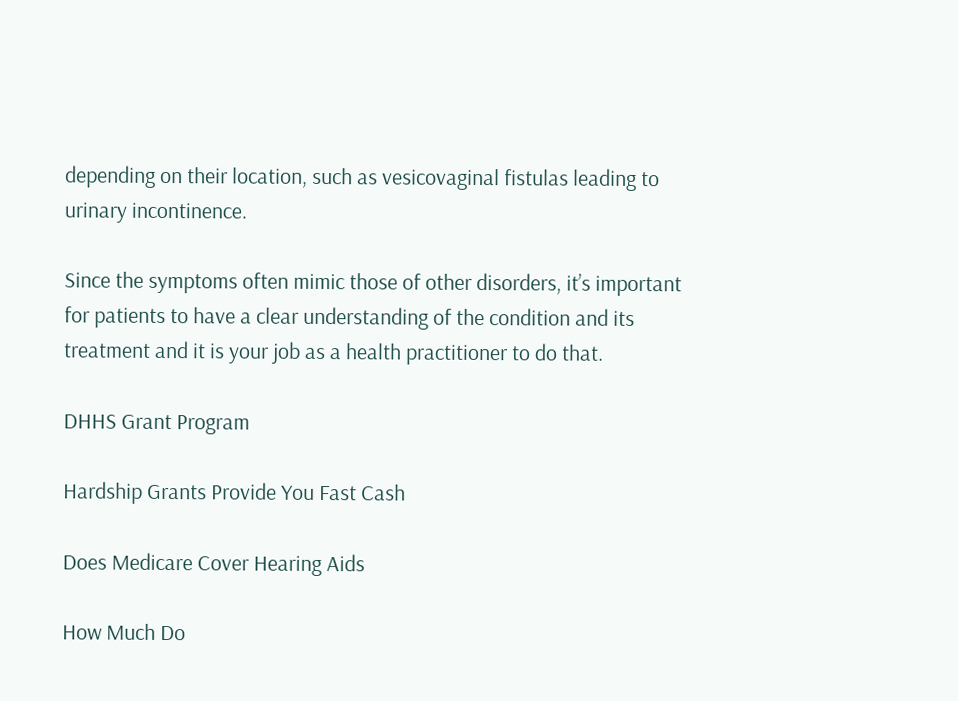depending on their location, such as vesicovaginal fistulas leading to urinary incontinence.

Since the symptoms often mimic those of other disorders, it’s important for patients to have a clear understanding of the condition and its treatment and it is your job as a health practitioner to do that.

DHHS Grant Program

Hardship Grants Provide You Fast Cash

Does Medicare Cover Hearing Aids

How Much Do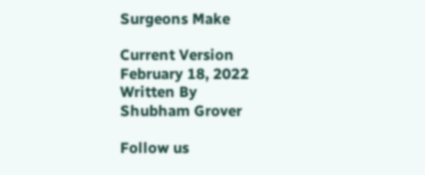Surgeons Make

Current Version
February 18, 2022
Written By
Shubham Grover

Follow us